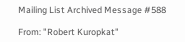Mailing List Archived Message #588

From: "Robert Kuropkat"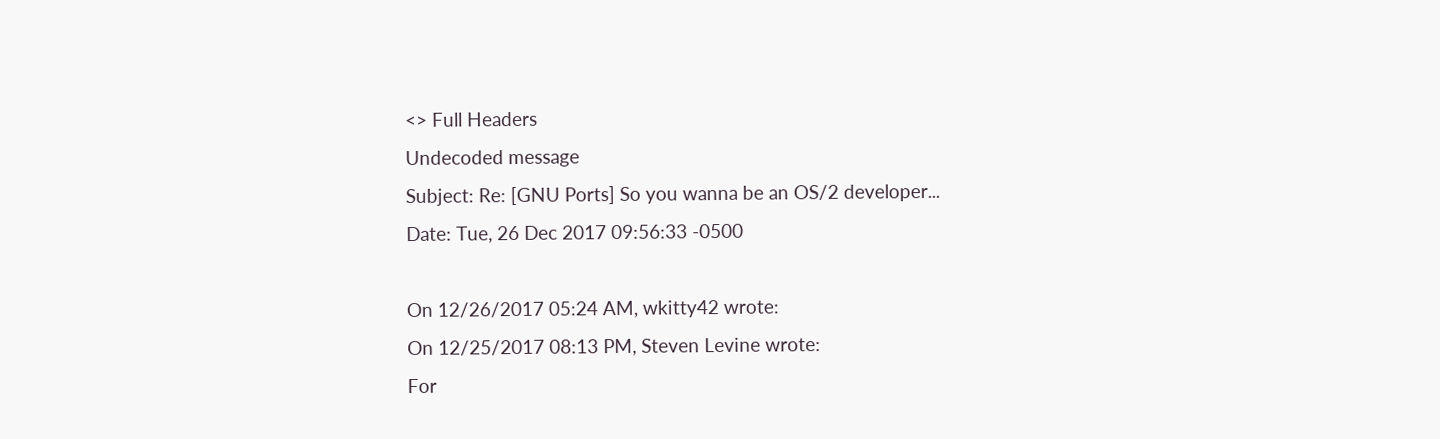<> Full Headers
Undecoded message
Subject: Re: [GNU Ports] So you wanna be an OS/2 developer...
Date: Tue, 26 Dec 2017 09:56:33 -0500

On 12/26/2017 05:24 AM, wkitty42 wrote:
On 12/25/2017 08:13 PM, Steven Levine wrote:
For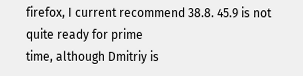firefox, I current recommend 38.8. 45.9 is not quite ready for prime
time, although Dmitriy is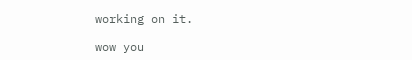working on it.

wow you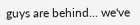guys are behind... we've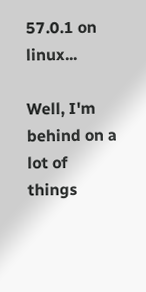57.0.1 on linux...

Well, I'm behind on a lot of things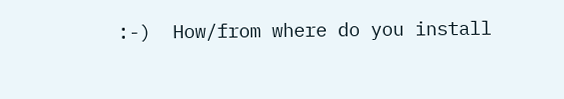:-)  How/from where do you install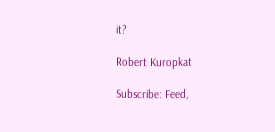it?

Robert Kuropkat

Subscribe: Feed,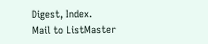Digest, Index.
Mail to ListMaster